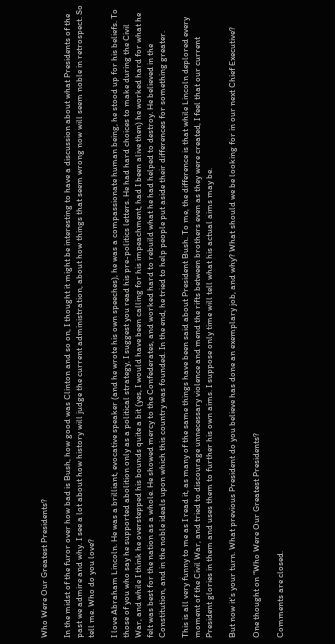Who Were Our Greatest Presidents?

In the midst of the furor over how bad is Bush, how good was Clinton and so on, I thought it might be interesting to have a discussion about what Presidents of the past we admire and why. I see a lot about how history will judge the current administration, about how things that seem wrong now will seem noble in retrospect. So tell me. Who do you love?

I love Abraham Lincoln. He was a brilliant, evocative speaker (and he wrote his own speeches), he was a compassionate human being, he stood up for his beliefs. To those of you who say he supported abolition only as a political strategy, I suggest you read his pre-politics letters. He had hard choices to make during the Civil War, and while I think he overstepped his bounds quite a bit (yes, I would have been calling for his impeachment, had I been alive then) he worked hard for what he felt was best for the nation as a whole. He showed mercy to the Confederates, and worked hard to rebuild what he had helped to destroy. He believed in the Constitution, and in the noble ideals upon which this country was founded. In the end, he tried to help people put aside their differences for something greater.

This is all very funny to me as I read it, as many of the same things have been said about President Bush. To me, the difference is that while Lincoln deplored every moment of the Civil War, and tried to discourage unnecessary violence and mend the rifts between brothers even as they were created, I feel that our current President glories in them and uses them to further his own aims. I suppose only time will tell what his actual aims may be.

But now it’s your turn. What previous President do you believe has done an exemplary job, and why? What should we be looking for in our next Chief Executive?

One thought on “Who Were Our Greatest Presidents?

Comments are closed.